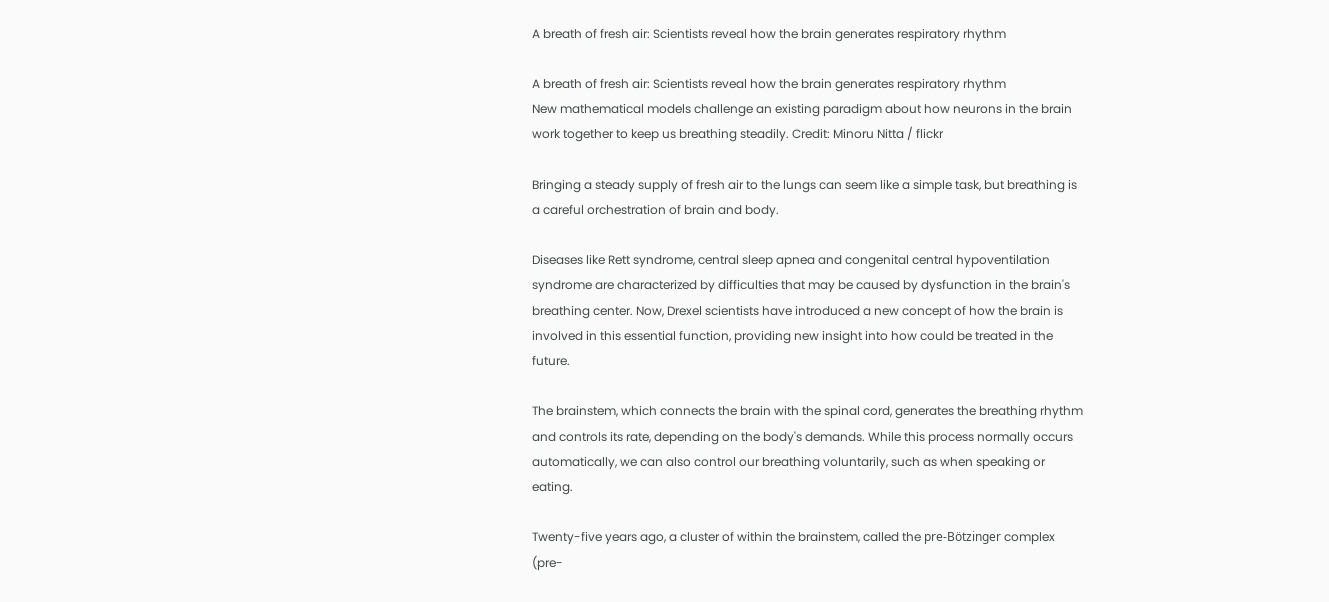A breath of fresh air: Scientists reveal how the brain generates respiratory rhythm

A breath of fresh air: Scientists reveal how the brain generates respiratory rhythm
New mathematical models challenge an existing paradigm about how neurons in the brain work together to keep us breathing steadily. Credit: Minoru Nitta / flickr

Bringing a steady supply of fresh air to the lungs can seem like a simple task, but breathing is a careful orchestration of brain and body.

Diseases like Rett syndrome, central sleep apnea and congenital central hypoventilation syndrome are characterized by difficulties that may be caused by dysfunction in the brain's breathing center. Now, Drexel scientists have introduced a new concept of how the brain is involved in this essential function, providing new insight into how could be treated in the future.

The brainstem, which connects the brain with the spinal cord, generates the breathing rhythm and controls its rate, depending on the body's demands. While this process normally occurs automatically, we can also control our breathing voluntarily, such as when speaking or eating.

Twenty-five years ago, a cluster of within the brainstem, called the pre-Bötzinger complex (pre-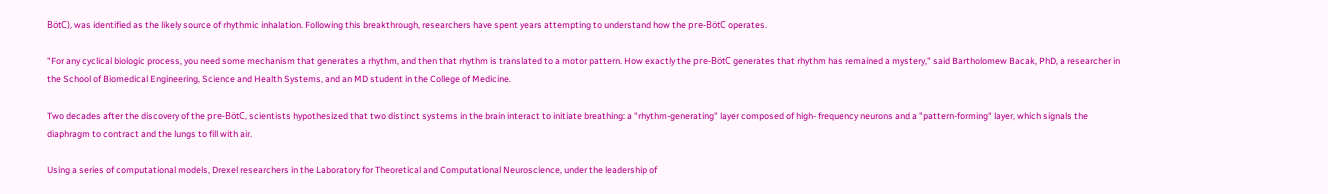BötC), was identified as the likely source of rhythmic inhalation. Following this breakthrough, researchers have spent years attempting to understand how the pre-BötC operates.

"For any cyclical biologic process, you need some mechanism that generates a rhythm, and then that rhythm is translated to a motor pattern. How exactly the pre-BötC generates that rhythm has remained a mystery," said Bartholomew Bacak, PhD, a researcher in the School of Biomedical Engineering, Science and Health Systems, and an MD student in the College of Medicine.

Two decades after the discovery of the pre-BötC, scientists hypothesized that two distinct systems in the brain interact to initiate breathing: a "rhythm-generating" layer composed of high- frequency neurons and a "pattern-forming" layer, which signals the diaphragm to contract and the lungs to fill with air.

Using a series of computational models, Drexel researchers in the Laboratory for Theoretical and Computational Neuroscience, under the leadership of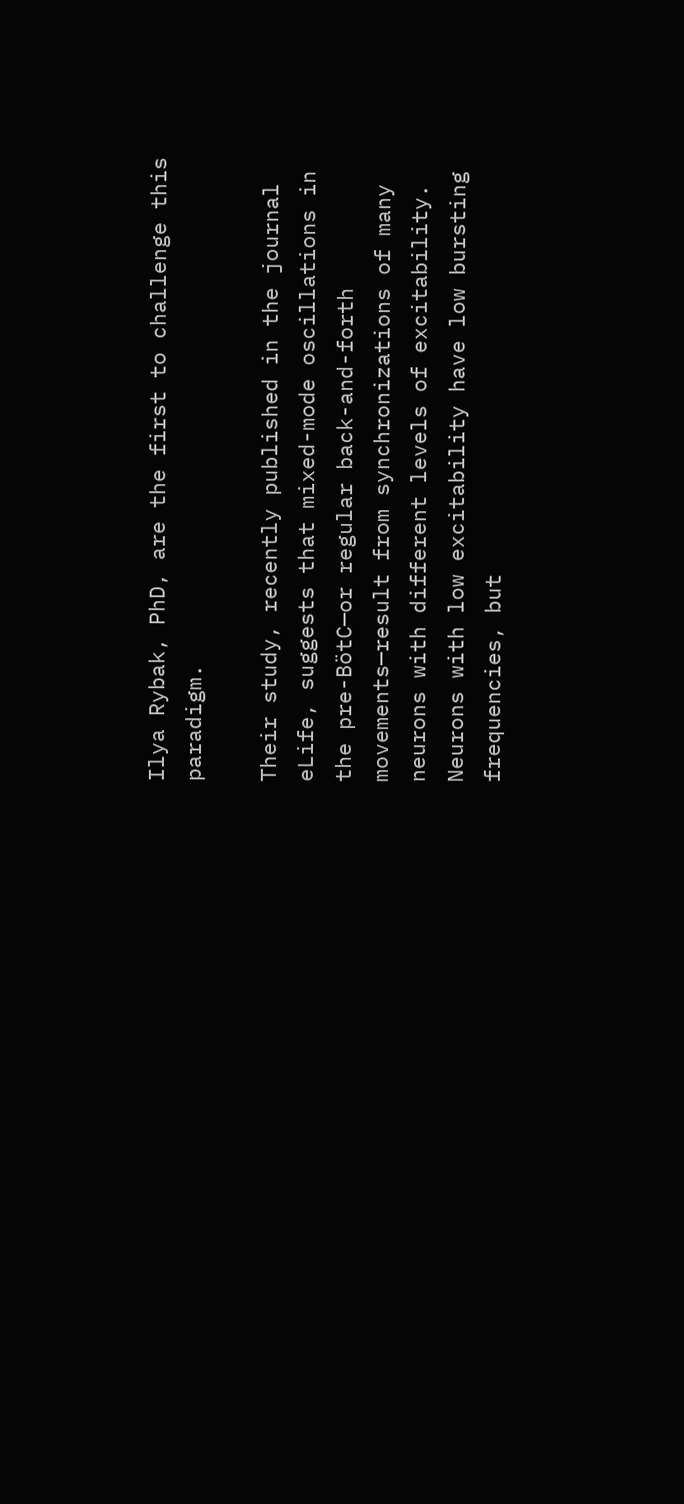Ilya Rybak, PhD, are the first to challenge this paradigm.

Their study, recently published in the journal eLife, suggests that mixed-mode oscillations in the pre-BötC—or regular back-and-forth movements—result from synchronizations of many neurons with different levels of excitability. Neurons with low excitability have low bursting frequencies, but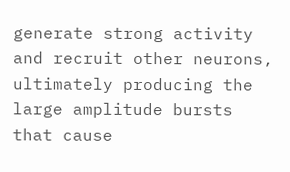generate strong activity and recruit other neurons, ultimately producing the large amplitude bursts that cause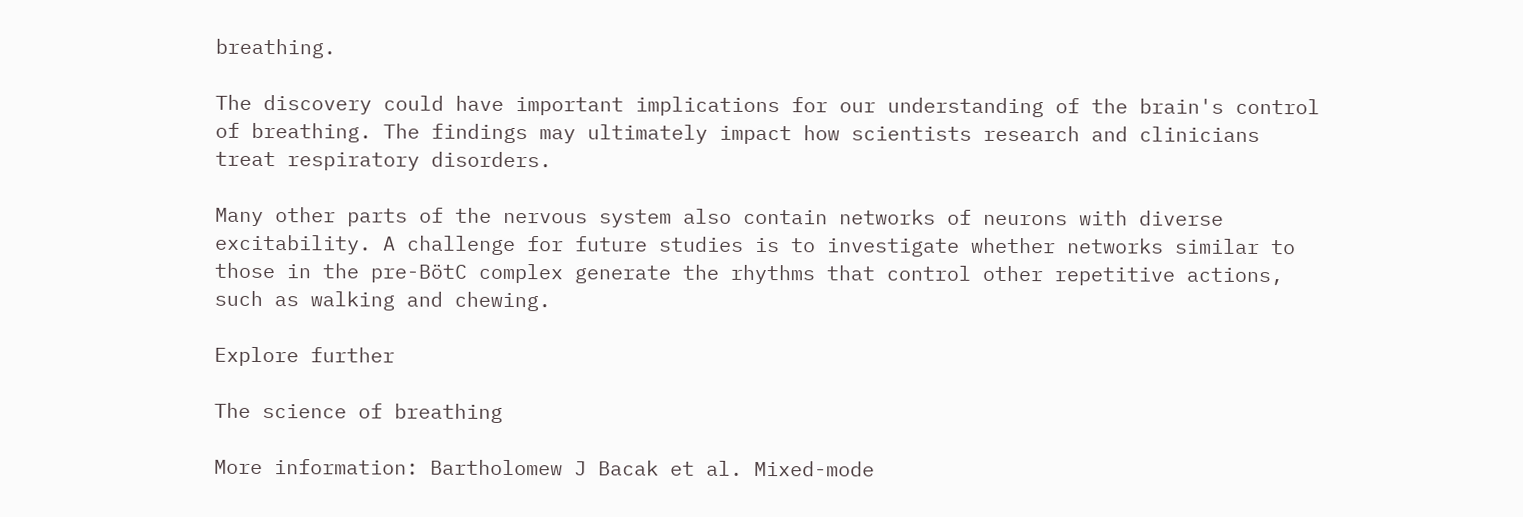breathing.

The discovery could have important implications for our understanding of the brain's control of breathing. The findings may ultimately impact how scientists research and clinicians treat respiratory disorders.

Many other parts of the nervous system also contain networks of neurons with diverse excitability. A challenge for future studies is to investigate whether networks similar to those in the pre-BötC complex generate the rhythms that control other repetitive actions, such as walking and chewing.

Explore further

The science of breathing

More information: Bartholomew J Bacak et al. Mixed-mode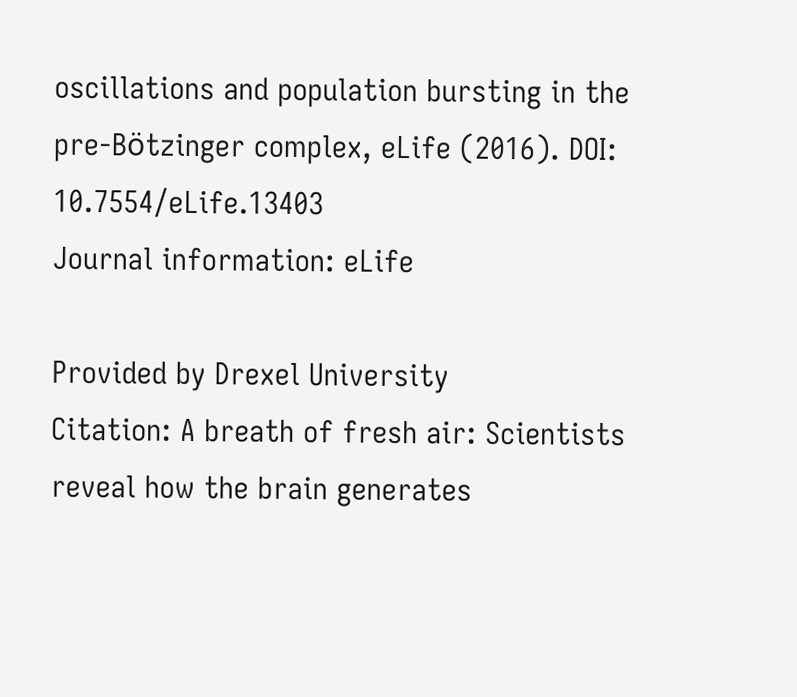oscillations and population bursting in the pre-Bӧtzinger complex, eLife (2016). DOI: 10.7554/eLife.13403
Journal information: eLife

Provided by Drexel University
Citation: A breath of fresh air: Scientists reveal how the brain generates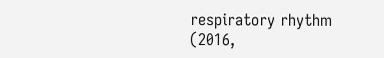respiratory rhythm (2016,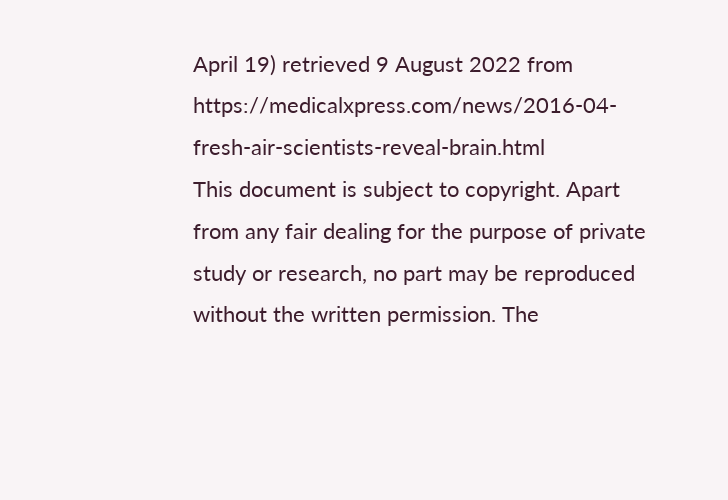April 19) retrieved 9 August 2022 from https://medicalxpress.com/news/2016-04-fresh-air-scientists-reveal-brain.html
This document is subject to copyright. Apart from any fair dealing for the purpose of private study or research, no part may be reproduced without the written permission. The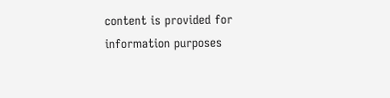content is provided for information purposes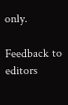only.

Feedback to editors